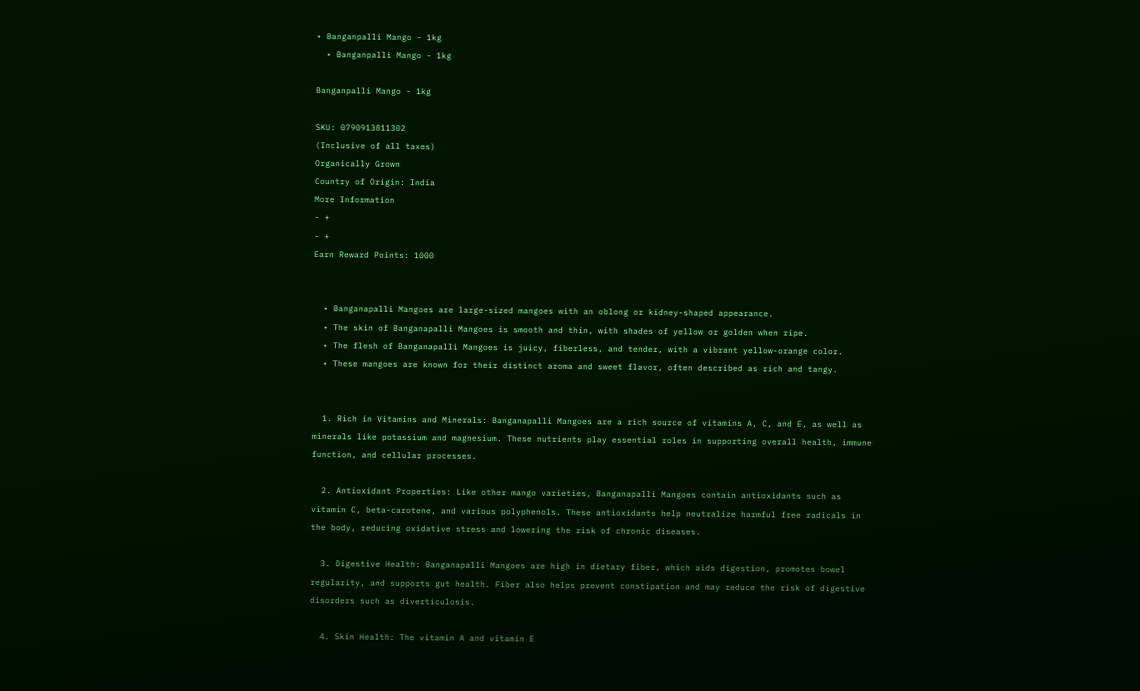• Banganpalli Mango - 1kg
  • Banganpalli Mango - 1kg

Banganpalli Mango - 1kg

SKU: 0790913811302
(Inclusive of all taxes)
Organically Grown
Country of Origin: India
More Information
- +
- +
Earn Reward Points: 1000


  • Banganapalli Mangoes are large-sized mangoes with an oblong or kidney-shaped appearance.
  • The skin of Banganapalli Mangoes is smooth and thin, with shades of yellow or golden when ripe.
  • The flesh of Banganapalli Mangoes is juicy, fiberless, and tender, with a vibrant yellow-orange color.
  • These mangoes are known for their distinct aroma and sweet flavor, often described as rich and tangy.


  1. Rich in Vitamins and Minerals: Banganapalli Mangoes are a rich source of vitamins A, C, and E, as well as minerals like potassium and magnesium. These nutrients play essential roles in supporting overall health, immune function, and cellular processes.

  2. Antioxidant Properties: Like other mango varieties, Banganapalli Mangoes contain antioxidants such as vitamin C, beta-carotene, and various polyphenols. These antioxidants help neutralize harmful free radicals in the body, reducing oxidative stress and lowering the risk of chronic diseases.

  3. Digestive Health: Banganapalli Mangoes are high in dietary fiber, which aids digestion, promotes bowel regularity, and supports gut health. Fiber also helps prevent constipation and may reduce the risk of digestive disorders such as diverticulosis.

  4. Skin Health: The vitamin A and vitamin E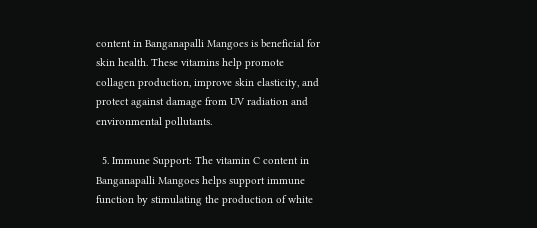content in Banganapalli Mangoes is beneficial for skin health. These vitamins help promote collagen production, improve skin elasticity, and protect against damage from UV radiation and environmental pollutants.

  5. Immune Support: The vitamin C content in Banganapalli Mangoes helps support immune function by stimulating the production of white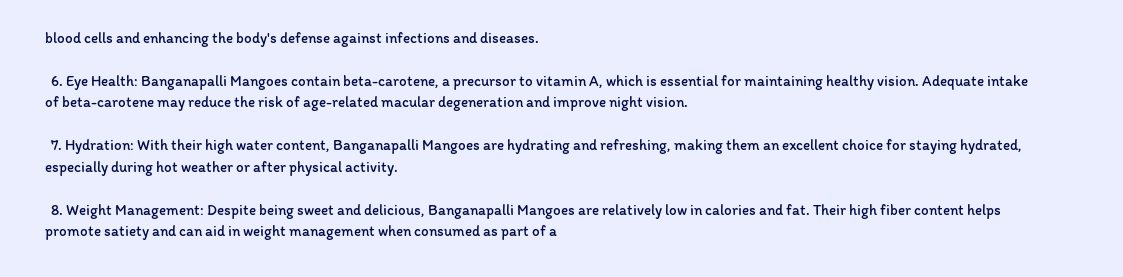blood cells and enhancing the body's defense against infections and diseases.

  6. Eye Health: Banganapalli Mangoes contain beta-carotene, a precursor to vitamin A, which is essential for maintaining healthy vision. Adequate intake of beta-carotene may reduce the risk of age-related macular degeneration and improve night vision.

  7. Hydration: With their high water content, Banganapalli Mangoes are hydrating and refreshing, making them an excellent choice for staying hydrated, especially during hot weather or after physical activity.

  8. Weight Management: Despite being sweet and delicious, Banganapalli Mangoes are relatively low in calories and fat. Their high fiber content helps promote satiety and can aid in weight management when consumed as part of a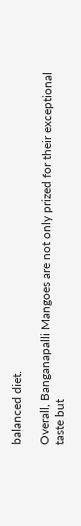balanced diet.

Overall, Banganapalli Mangoes are not only prized for their exceptional taste but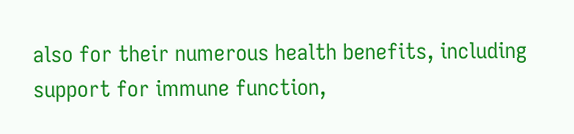also for their numerous health benefits, including support for immune function,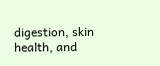digestion, skin health, and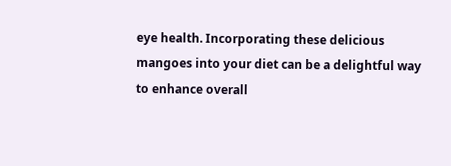eye health. Incorporating these delicious mangoes into your diet can be a delightful way to enhance overall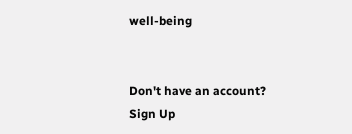well-being


Don't have an account?
Sign Up